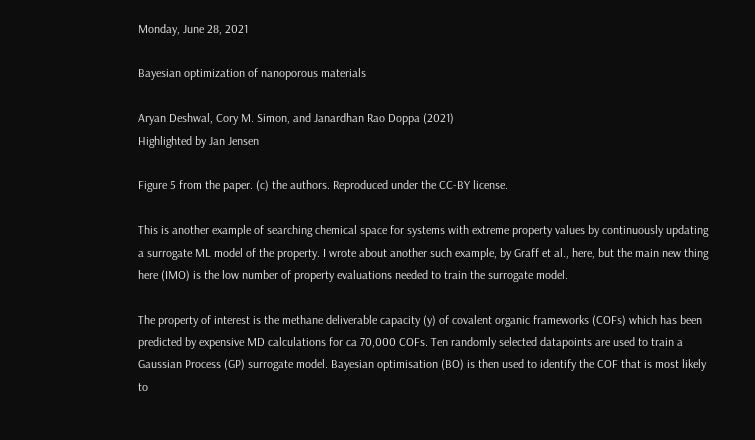Monday, June 28, 2021

Bayesian optimization of nanoporous materials

Aryan Deshwal, Cory M. Simon, and Janardhan Rao Doppa (2021)
Highlighted by Jan Jensen

Figure 5 from the paper. (c) the authors. Reproduced under the CC-BY license.

This is another example of searching chemical space for systems with extreme property values by continuously updating a surrogate ML model of the property. I wrote about another such example, by Graff et al., here, but the main new thing here (IMO) is the low number of property evaluations needed to train the surrogate model.

The property of interest is the methane deliverable capacity (y) of covalent organic frameworks (COFs) which has been predicted by expensive MD calculations for ca 70,000 COFs. Ten randomly selected datapoints are used to train a Gaussian Process (GP) surrogate model. Bayesian optimisation (BO) is then used to identify the COF that is most likely to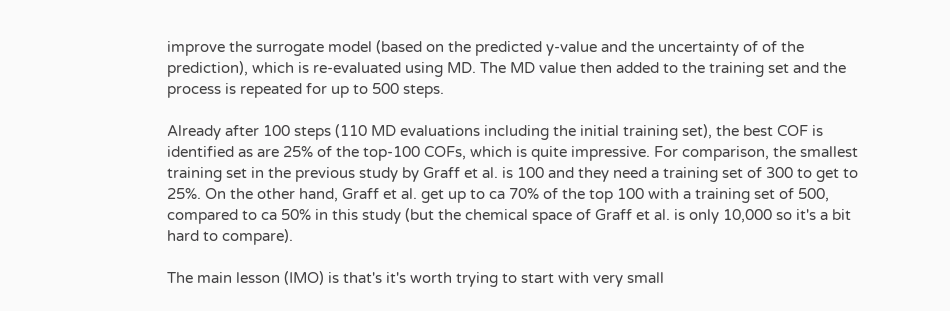improve the surrogate model (based on the predicted y-value and the uncertainty of of the prediction), which is re-evaluated using MD. The MD value then added to the training set and the process is repeated for up to 500 steps.

Already after 100 steps (110 MD evaluations including the initial training set), the best COF is identified as are 25% of the top-100 COFs, which is quite impressive. For comparison, the smallest training set in the previous study by Graff et al. is 100 and they need a training set of 300 to get to 25%. On the other hand, Graff et al. get up to ca 70% of the top 100 with a training set of 500, compared to ca 50% in this study (but the chemical space of Graff et al. is only 10,000 so it's a bit hard to compare).

The main lesson (IMO) is that's it's worth trying to start with very small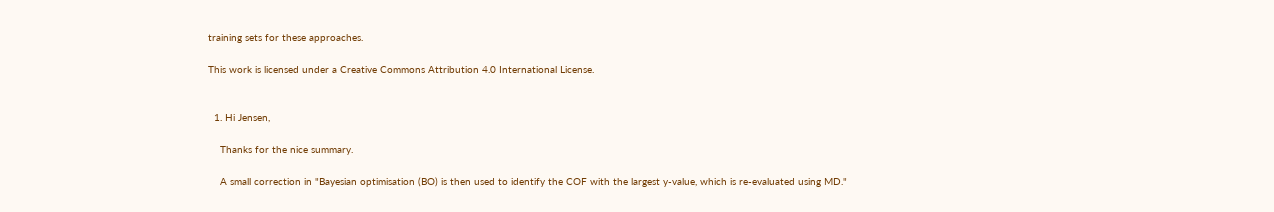training sets for these approaches.

This work is licensed under a Creative Commons Attribution 4.0 International License.


  1. Hi Jensen,

    Thanks for the nice summary.

    A small correction in "Bayesian optimisation (BO) is then used to identify the COF with the largest y-value, which is re-evaluated using MD."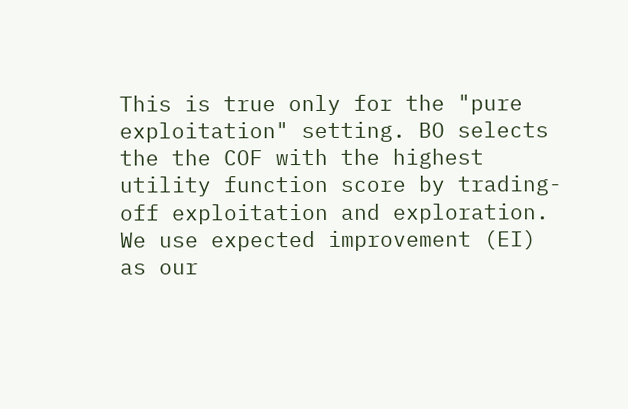This is true only for the "pure exploitation" setting. BO selects the the COF with the highest utility function score by trading-off exploitation and exploration. We use expected improvement (EI) as our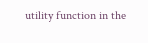utility function in the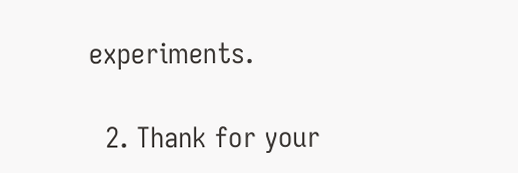experiments.

  2. Thank for your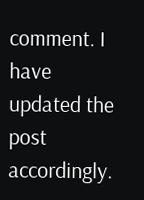comment. I have updated the post accordingly.